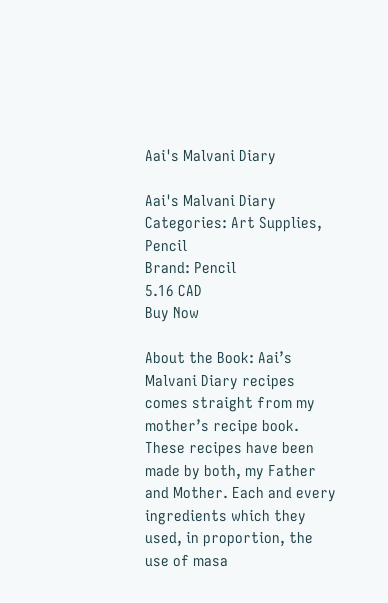Aai's Malvani Diary

Aai's Malvani Diary
Categories: Art Supplies, Pencil
Brand: Pencil
5.16 CAD
Buy Now

About the Book: Aai’s Malvani Diary recipes comes straight from my mother’s recipe book. These recipes have been made by both, my Father and Mother. Each and every ingredients which they used, in proportion, the use of masa